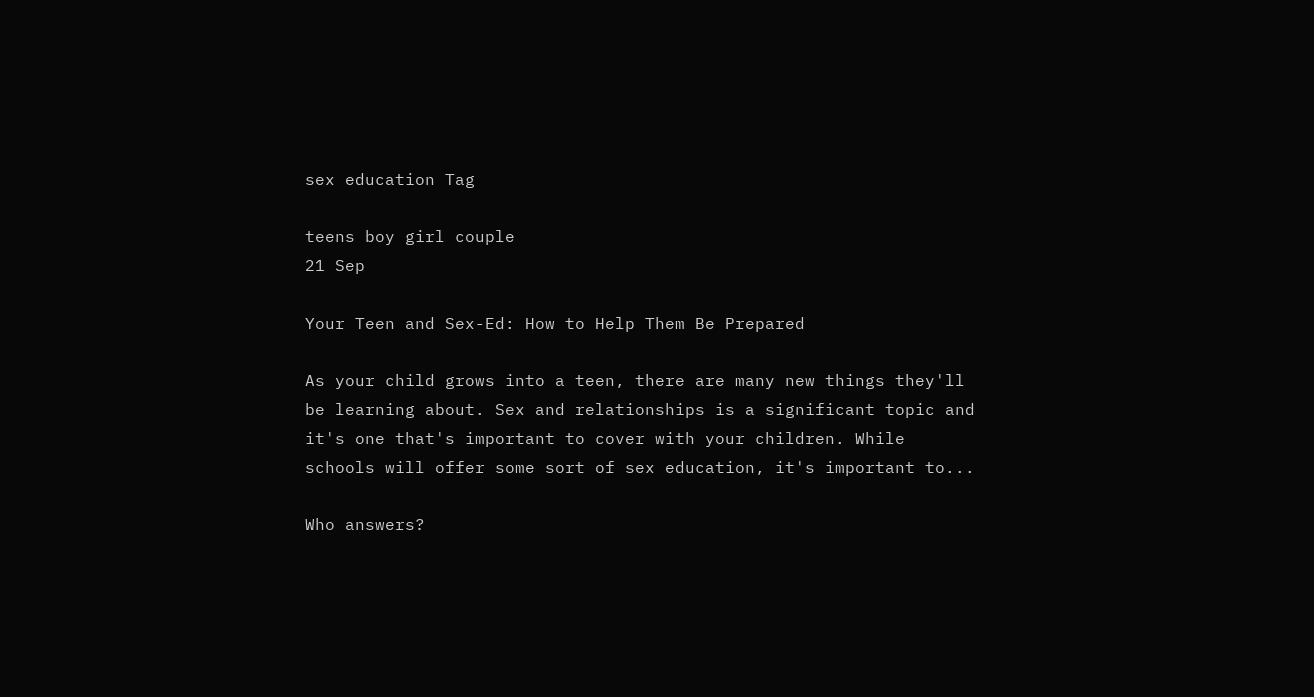sex education Tag

teens boy girl couple
21 Sep

Your Teen and Sex-Ed: How to Help Them Be Prepared

As your child grows into a teen, there are many new things they'll be learning about. Sex and relationships is a significant topic and it's one that's important to cover with your children. While schools will offer some sort of sex education, it's important to...

Who answers?